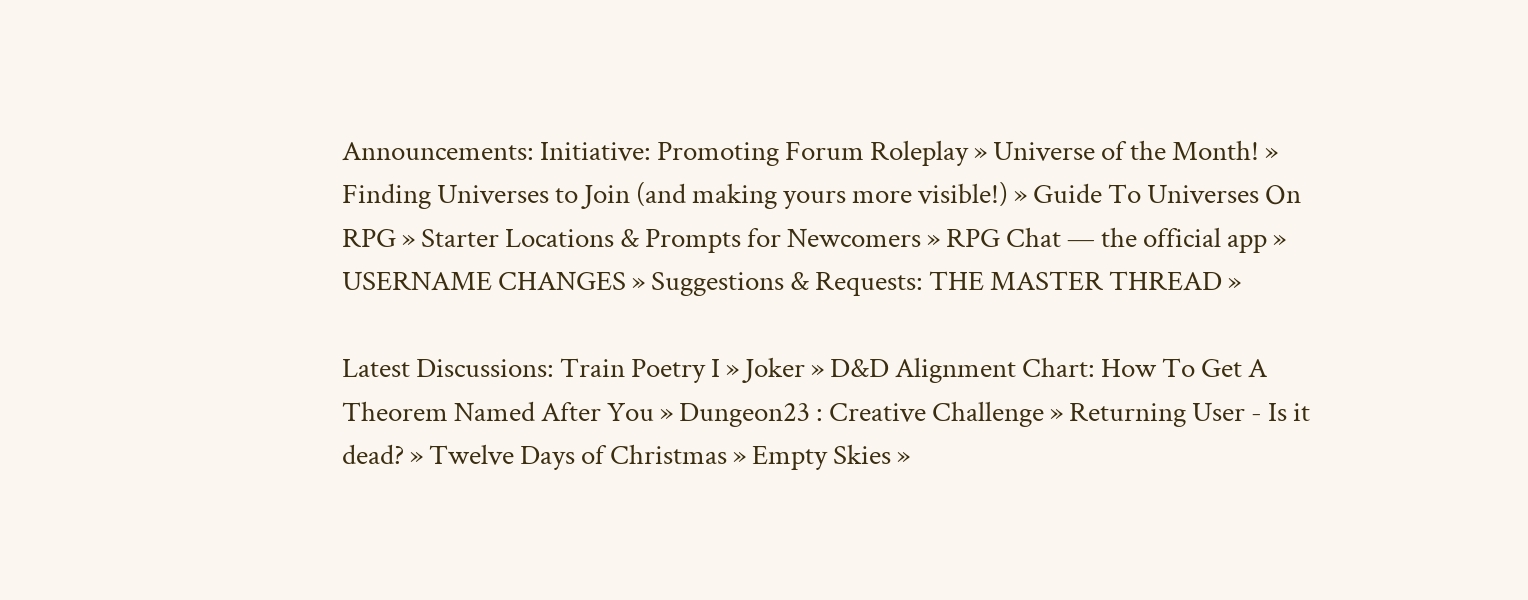Announcements: Initiative: Promoting Forum Roleplay » Universe of the Month! » Finding Universes to Join (and making yours more visible!) » Guide To Universes On RPG » Starter Locations & Prompts for Newcomers » RPG Chat — the official app » USERNAME CHANGES » Suggestions & Requests: THE MASTER THREAD »

Latest Discussions: Train Poetry I » Joker » D&D Alignment Chart: How To Get A Theorem Named After You » Dungeon23 : Creative Challenge » Returning User - Is it dead? » Twelve Days of Christmas » Empty Skies »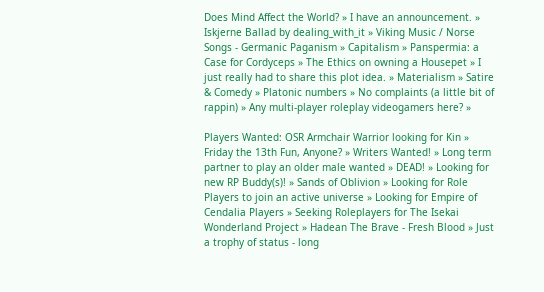Does Mind Affect the World? » I have an announcement. » Iskjerne Ballad by dealing_with_it » Viking Music / Norse Songs - Germanic Paganism » Capitalism » Panspermia: a Case for Cordyceps » The Ethics on owning a Housepet » I just really had to share this plot idea. » Materialism » Satire & Comedy » Platonic numbers » No complaints (a little bit of rappin) » Any multi-player roleplay videogamers here? »

Players Wanted: OSR Armchair Warrior looking for Kin » Friday the 13th Fun, Anyone? » Writers Wanted! » Long term partner to play an older male wanted » DEAD! » Looking for new RP Buddy(s)! » Sands of Oblivion » Looking for Role Players to join an active universe » Looking for Empire of Cendalia Players » Seeking Roleplayers for The Isekai Wonderland Project » Hadean The Brave - Fresh Blood » Just a trophy of status - long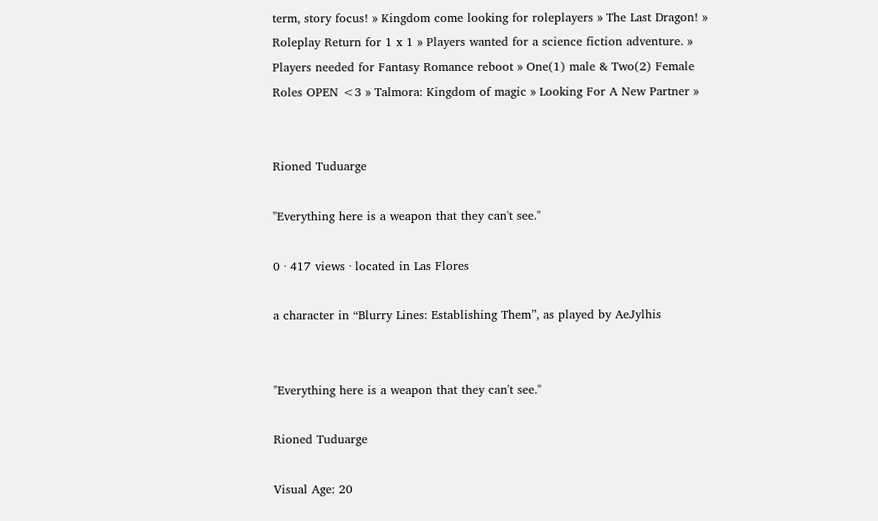term, story focus! » Kingdom come looking for roleplayers » The Last Dragon! » Roleplay Return for 1 x 1 » Players wanted for a science fiction adventure. » Players needed for Fantasy Romance reboot » One(1) male & Two(2) Female Roles OPEN <3 » Talmora: Kingdom of magic » Looking For A New Partner »


Rioned Tuduarge

"Everything here is a weapon that they can't see."

0 · 417 views · located in Las Flores

a character in “Blurry Lines: Establishing Them”, as played by AeJylhis


"Everything here is a weapon that they can't see."

Rioned Tuduarge

Visual Age: 20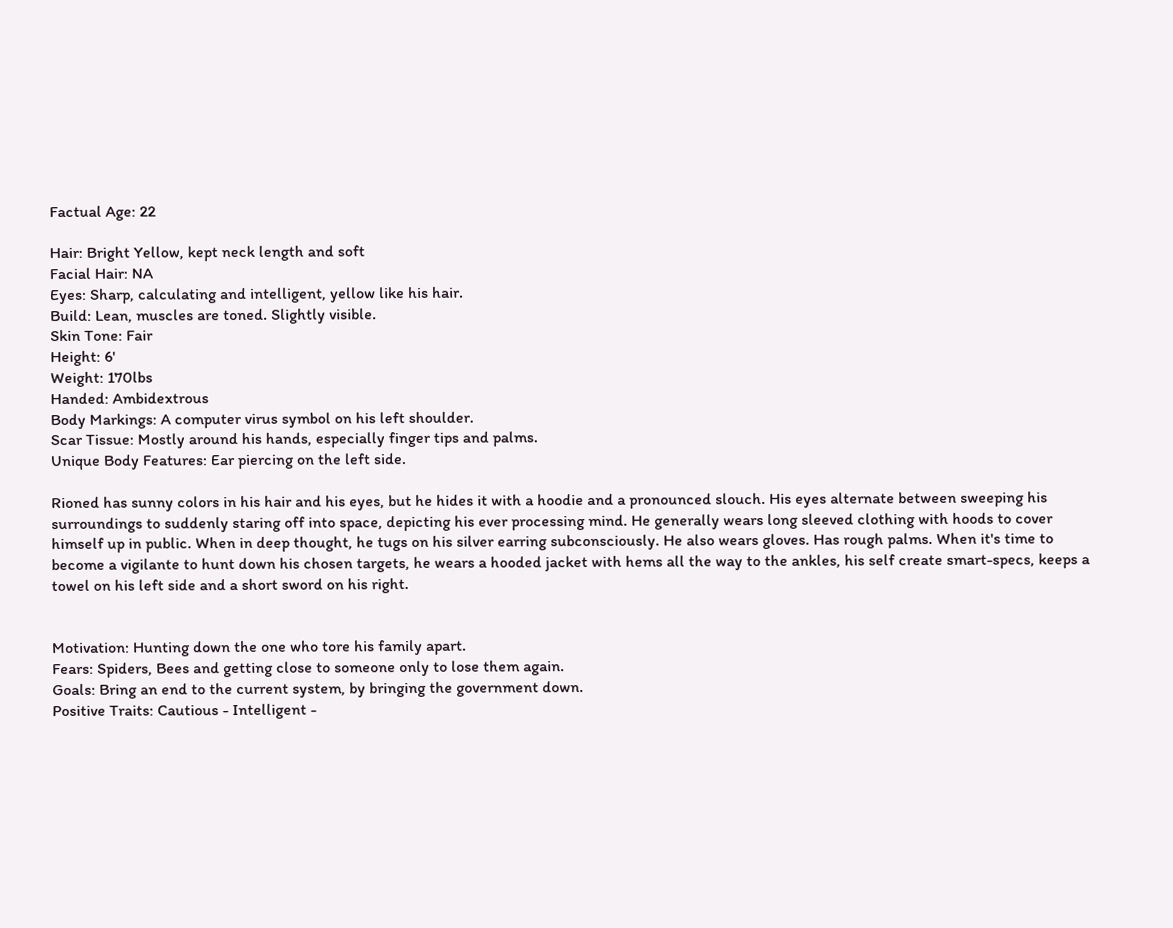Factual Age: 22

Hair: Bright Yellow, kept neck length and soft
Facial Hair: NA
Eyes: Sharp, calculating and intelligent, yellow like his hair.
Build: Lean, muscles are toned. Slightly visible.
Skin Tone: Fair
Height: 6'
Weight: 170lbs
Handed: Ambidextrous
Body Markings: A computer virus symbol on his left shoulder.
Scar Tissue: Mostly around his hands, especially finger tips and palms.
Unique Body Features: Ear piercing on the left side.

Rioned has sunny colors in his hair and his eyes, but he hides it with a hoodie and a pronounced slouch. His eyes alternate between sweeping his surroundings to suddenly staring off into space, depicting his ever processing mind. He generally wears long sleeved clothing with hoods to cover himself up in public. When in deep thought, he tugs on his silver earring subconsciously. He also wears gloves. Has rough palms. When it's time to become a vigilante to hunt down his chosen targets, he wears a hooded jacket with hems all the way to the ankles, his self create smart-specs, keeps a towel on his left side and a short sword on his right.


Motivation: Hunting down the one who tore his family apart.
Fears: Spiders, Bees and getting close to someone only to lose them again.
Goals: Bring an end to the current system, by bringing the government down.
Positive Traits: Cautious - Intelligent -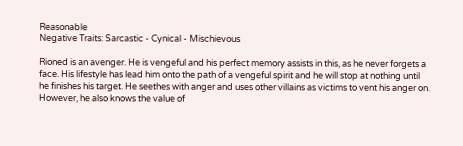Reasonable
Negative Traits: Sarcastic - Cynical - Mischievous

Rioned is an avenger. He is vengeful and his perfect memory assists in this, as he never forgets a face. His lifestyle has lead him onto the path of a vengeful spirit and he will stop at nothing until he finishes his target. He seethes with anger and uses other villains as victims to vent his anger on. However, he also knows the value of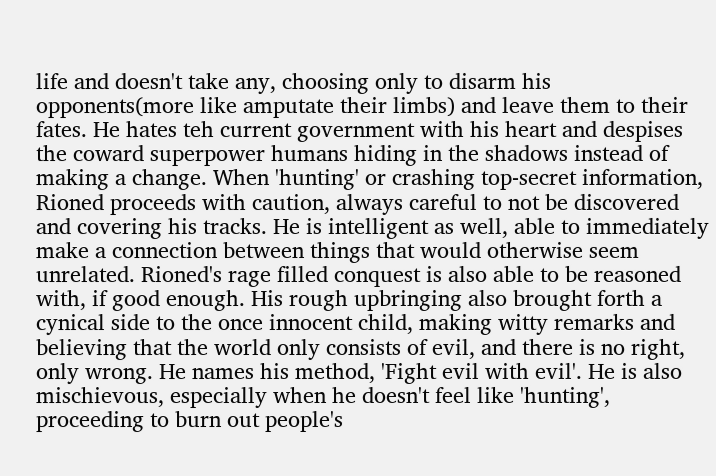life and doesn't take any, choosing only to disarm his opponents(more like amputate their limbs) and leave them to their fates. He hates teh current government with his heart and despises the coward superpower humans hiding in the shadows instead of making a change. When 'hunting' or crashing top-secret information, Rioned proceeds with caution, always careful to not be discovered and covering his tracks. He is intelligent as well, able to immediately make a connection between things that would otherwise seem unrelated. Rioned's rage filled conquest is also able to be reasoned with, if good enough. His rough upbringing also brought forth a cynical side to the once innocent child, making witty remarks and believing that the world only consists of evil, and there is no right, only wrong. He names his method, 'Fight evil with evil'. He is also mischievous, especially when he doesn't feel like 'hunting', proceeding to burn out people's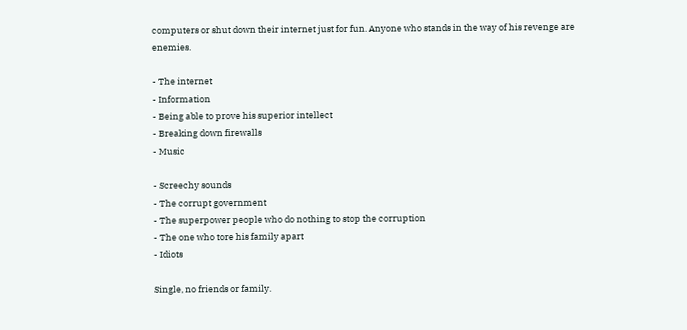computers or shut down their internet just for fun. Anyone who stands in the way of his revenge are enemies.

- The internet
- Information
- Being able to prove his superior intellect
- Breaking down firewalls
- Music

- Screechy sounds
- The corrupt government
- The superpower people who do nothing to stop the corruption
- The one who tore his family apart
- Idiots

Single, no friends or family.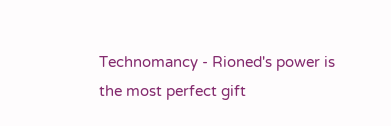Technomancy - Rioned's power is the most perfect gift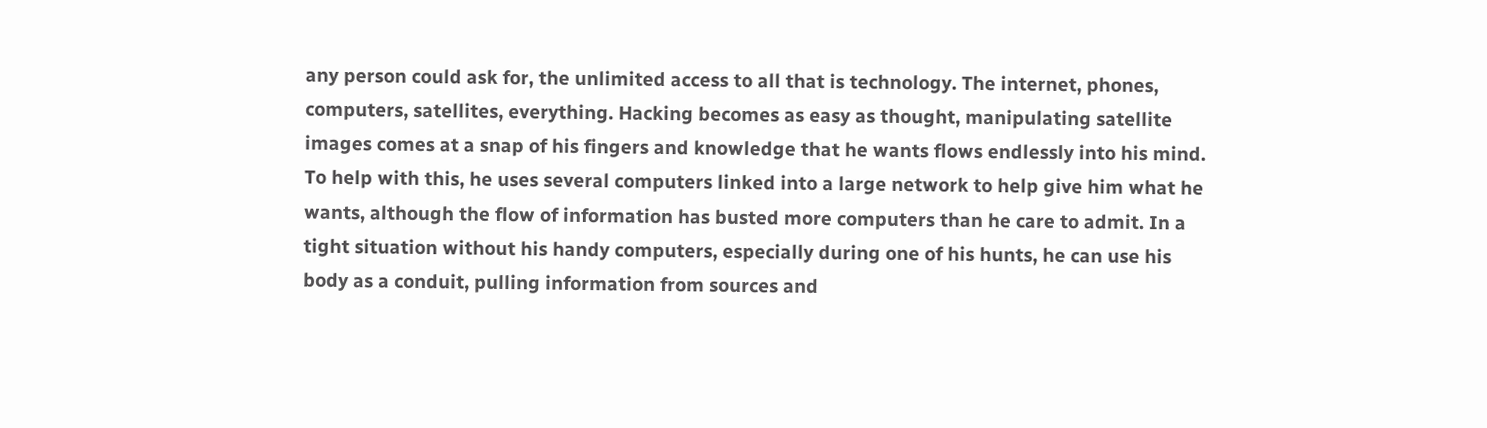any person could ask for, the unlimited access to all that is technology. The internet, phones, computers, satellites, everything. Hacking becomes as easy as thought, manipulating satellite images comes at a snap of his fingers and knowledge that he wants flows endlessly into his mind. To help with this, he uses several computers linked into a large network to help give him what he wants, although the flow of information has busted more computers than he care to admit. In a tight situation without his handy computers, especially during one of his hunts, he can use his body as a conduit, pulling information from sources and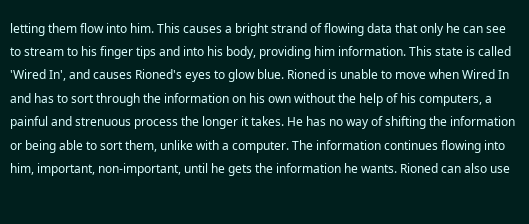letting them flow into him. This causes a bright strand of flowing data that only he can see to stream to his finger tips and into his body, providing him information. This state is called 'Wired In', and causes Rioned's eyes to glow blue. Rioned is unable to move when Wired In and has to sort through the information on his own without the help of his computers, a painful and strenuous process the longer it takes. He has no way of shifting the information or being able to sort them, unlike with a computer. The information continues flowing into him, important, non-important, until he gets the information he wants. Rioned can also use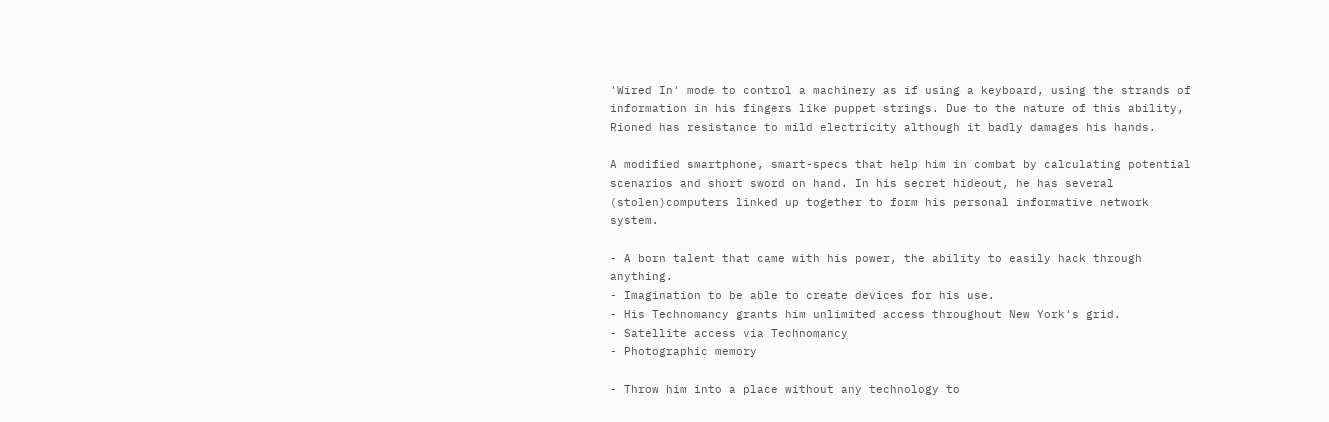'Wired In' mode to control a machinery as if using a keyboard, using the strands of information in his fingers like puppet strings. Due to the nature of this ability, Rioned has resistance to mild electricity although it badly damages his hands.

A modified smartphone, smart-specs that help him in combat by calculating potential scenarios and short sword on hand. In his secret hideout, he has several (stolen)computers linked up together to form his personal informative network system.

- A born talent that came with his power, the ability to easily hack through anything.
- Imagination to be able to create devices for his use.
- His Technomancy grants him unlimited access throughout New York's grid.
- Satellite access via Technomancy
- Photographic memory

- Throw him into a place without any technology to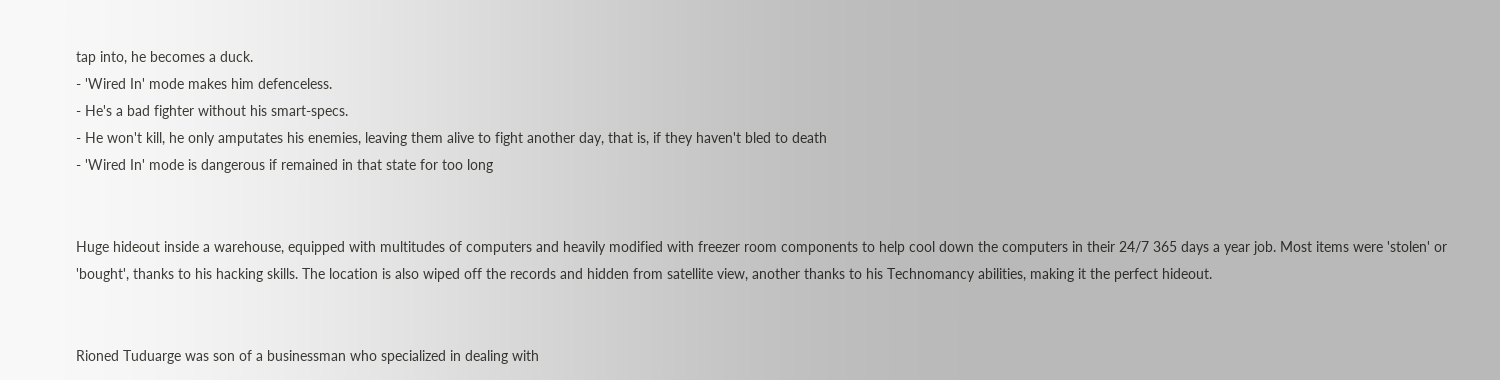tap into, he becomes a duck.
- 'Wired In' mode makes him defenceless.
- He's a bad fighter without his smart-specs.
- He won't kill, he only amputates his enemies, leaving them alive to fight another day, that is, if they haven't bled to death
- 'Wired In' mode is dangerous if remained in that state for too long


Huge hideout inside a warehouse, equipped with multitudes of computers and heavily modified with freezer room components to help cool down the computers in their 24/7 365 days a year job. Most items were 'stolen' or 'bought', thanks to his hacking skills. The location is also wiped off the records and hidden from satellite view, another thanks to his Technomancy abilities, making it the perfect hideout.


Rioned Tuduarge was son of a businessman who specialized in dealing with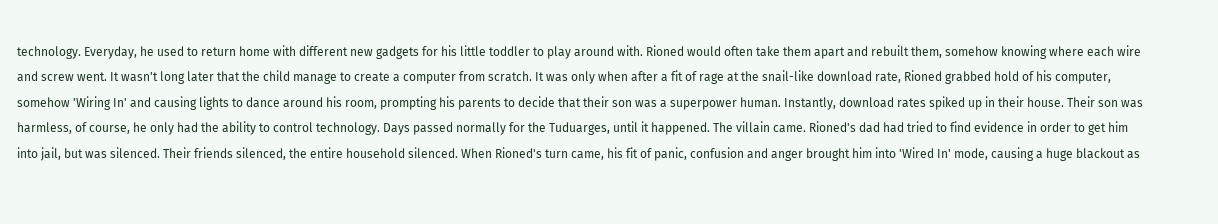technology. Everyday, he used to return home with different new gadgets for his little toddler to play around with. Rioned would often take them apart and rebuilt them, somehow knowing where each wire and screw went. It wasn't long later that the child manage to create a computer from scratch. It was only when after a fit of rage at the snail-like download rate, Rioned grabbed hold of his computer, somehow 'Wiring In' and causing lights to dance around his room, prompting his parents to decide that their son was a superpower human. Instantly, download rates spiked up in their house. Their son was harmless, of course, he only had the ability to control technology. Days passed normally for the Tuduarges, until it happened. The villain came. Rioned's dad had tried to find evidence in order to get him into jail, but was silenced. Their friends silenced, the entire household silenced. When Rioned's turn came, his fit of panic, confusion and anger brought him into 'Wired In' mode, causing a huge blackout as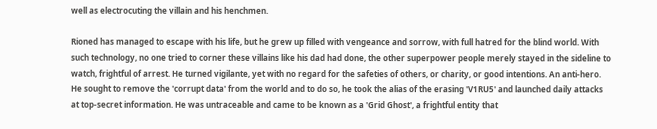well as electrocuting the villain and his henchmen.

Rioned has managed to escape with his life, but he grew up filled with vengeance and sorrow, with full hatred for the blind world. With such technology, no one tried to corner these villains like his dad had done, the other superpower people merely stayed in the sideline to watch, frightful of arrest. He turned vigilante, yet with no regard for the safeties of others, or charity, or good intentions. An anti-hero. He sought to remove the 'corrupt data' from the world and to do so, he took the alias of the erasing 'V1RU5' and launched daily attacks at top-secret information. He was untraceable and came to be known as a 'Grid Ghost', a frightful entity that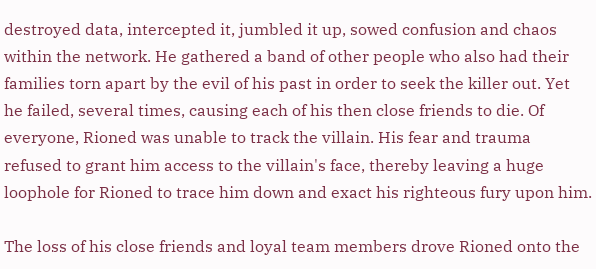destroyed data, intercepted it, jumbled it up, sowed confusion and chaos within the network. He gathered a band of other people who also had their families torn apart by the evil of his past in order to seek the killer out. Yet he failed, several times, causing each of his then close friends to die. Of everyone, Rioned was unable to track the villain. His fear and trauma refused to grant him access to the villain's face, thereby leaving a huge loophole for Rioned to trace him down and exact his righteous fury upon him.

The loss of his close friends and loyal team members drove Rioned onto the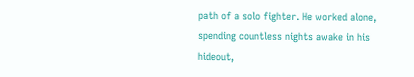path of a solo fighter. He worked alone, spending countless nights awake in his hideout,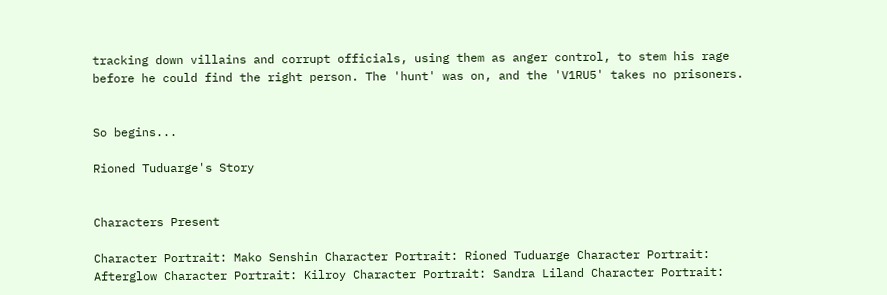tracking down villains and corrupt officials, using them as anger control, to stem his rage before he could find the right person. The 'hunt' was on, and the 'V1RU5' takes no prisoners.


So begins...

Rioned Tuduarge's Story


Characters Present

Character Portrait: Mako Senshin Character Portrait: Rioned Tuduarge Character Portrait: Afterglow Character Portrait: Kilroy Character Portrait: Sandra Liland Character Portrait: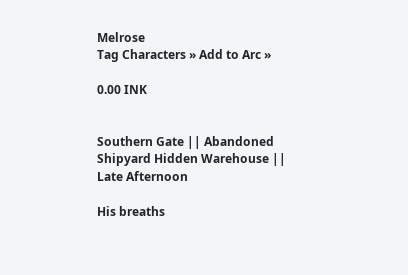Melrose
Tag Characters » Add to Arc »

0.00 INK


Southern Gate || Abandoned Shipyard Hidden Warehouse || Late Afternoon

His breaths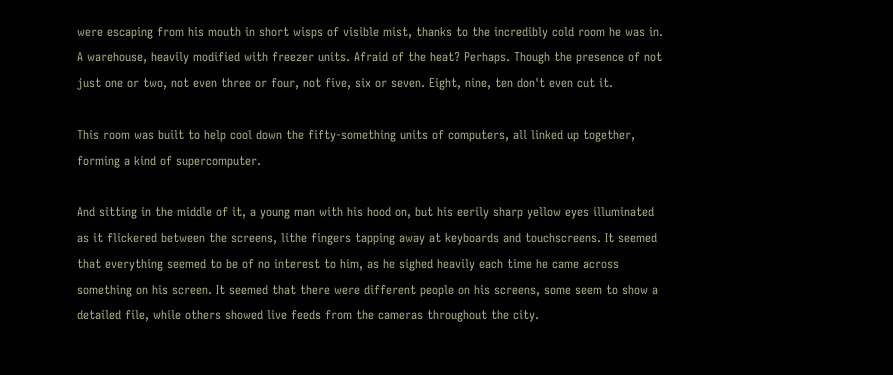were escaping from his mouth in short wisps of visible mist, thanks to the incredibly cold room he was in. A warehouse, heavily modified with freezer units. Afraid of the heat? Perhaps. Though the presence of not just one or two, not even three or four, not five, six or seven. Eight, nine, ten don't even cut it.

This room was built to help cool down the fifty-something units of computers, all linked up together, forming a kind of supercomputer.

And sitting in the middle of it, a young man with his hood on, but his eerily sharp yellow eyes illuminated as it flickered between the screens, lithe fingers tapping away at keyboards and touchscreens. It seemed that everything seemed to be of no interest to him, as he sighed heavily each time he came across something on his screen. It seemed that there were different people on his screens, some seem to show a detailed file, while others showed live feeds from the cameras throughout the city.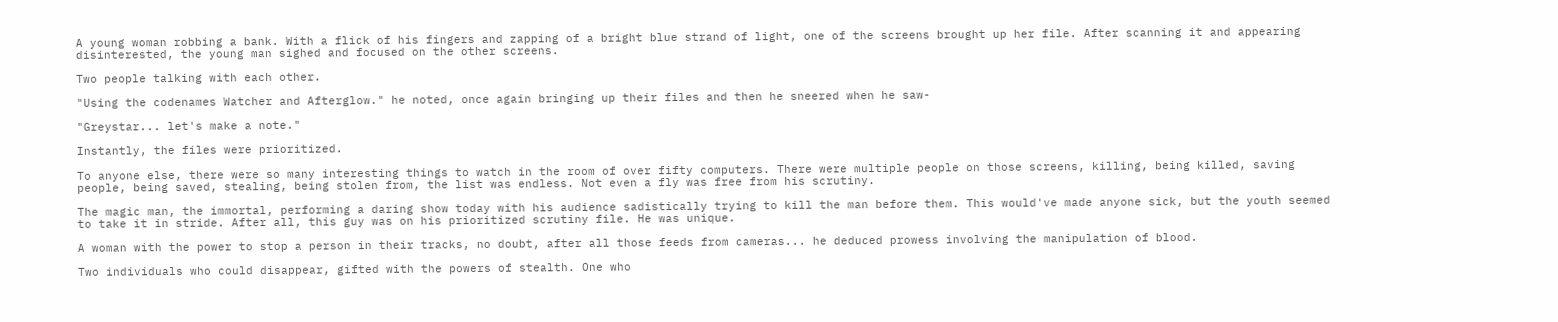A young woman robbing a bank. With a flick of his fingers and zapping of a bright blue strand of light, one of the screens brought up her file. After scanning it and appearing disinterested, the young man sighed and focused on the other screens.

Two people talking with each other.

"Using the codenames Watcher and Afterglow." he noted, once again bringing up their files and then he sneered when he saw-

"Greystar... let's make a note."

Instantly, the files were prioritized.

To anyone else, there were so many interesting things to watch in the room of over fifty computers. There were multiple people on those screens, killing, being killed, saving people, being saved, stealing, being stolen from, the list was endless. Not even a fly was free from his scrutiny.

The magic man, the immortal, performing a daring show today with his audience sadistically trying to kill the man before them. This would've made anyone sick, but the youth seemed to take it in stride. After all, this guy was on his prioritized scrutiny file. He was unique.

A woman with the power to stop a person in their tracks, no doubt, after all those feeds from cameras... he deduced prowess involving the manipulation of blood.

Two individuals who could disappear, gifted with the powers of stealth. One who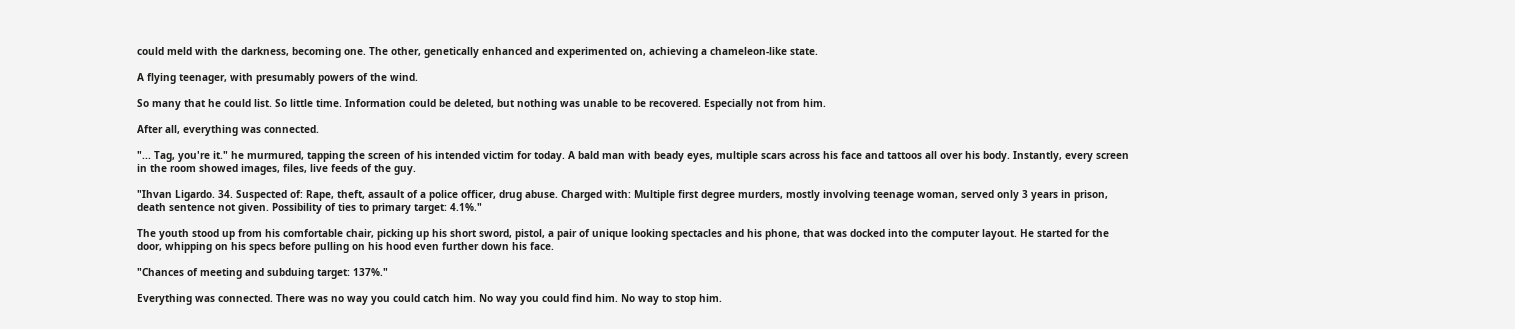could meld with the darkness, becoming one. The other, genetically enhanced and experimented on, achieving a chameleon-like state.

A flying teenager, with presumably powers of the wind.

So many that he could list. So little time. Information could be deleted, but nothing was unable to be recovered. Especially not from him.

After all, everything was connected.

"... Tag, you're it." he murmured, tapping the screen of his intended victim for today. A bald man with beady eyes, multiple scars across his face and tattoos all over his body. Instantly, every screen in the room showed images, files, live feeds of the guy.

"Ihvan Ligardo. 34. Suspected of: Rape, theft, assault of a police officer, drug abuse. Charged with: Multiple first degree murders, mostly involving teenage woman, served only 3 years in prison, death sentence not given. Possibility of ties to primary target: 4.1%."

The youth stood up from his comfortable chair, picking up his short sword, pistol, a pair of unique looking spectacles and his phone, that was docked into the computer layout. He started for the door, whipping on his specs before pulling on his hood even further down his face.

"Chances of meeting and subduing target: 137%."

Everything was connected. There was no way you could catch him. No way you could find him. No way to stop him.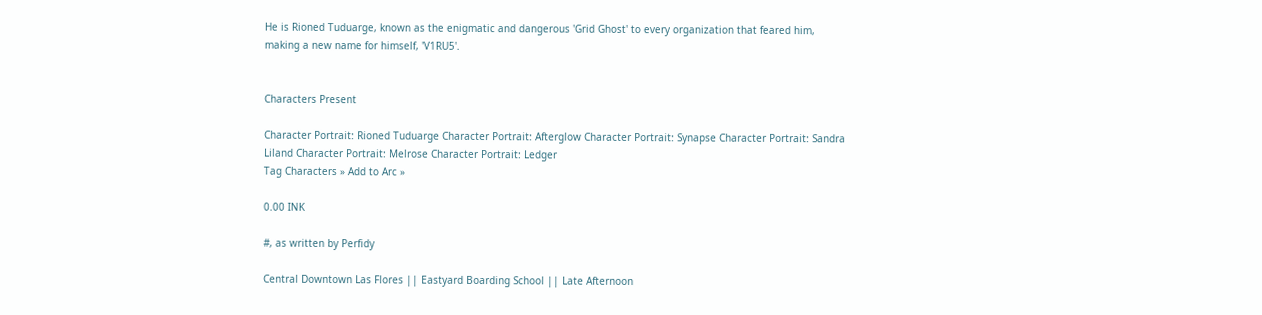He is Rioned Tuduarge, known as the enigmatic and dangerous 'Grid Ghost' to every organization that feared him, making a new name for himself, 'V1RU5'.


Characters Present

Character Portrait: Rioned Tuduarge Character Portrait: Afterglow Character Portrait: Synapse Character Portrait: Sandra Liland Character Portrait: Melrose Character Portrait: Ledger
Tag Characters » Add to Arc »

0.00 INK

#, as written by Perfidy

Central Downtown Las Flores || Eastyard Boarding School || Late Afternoon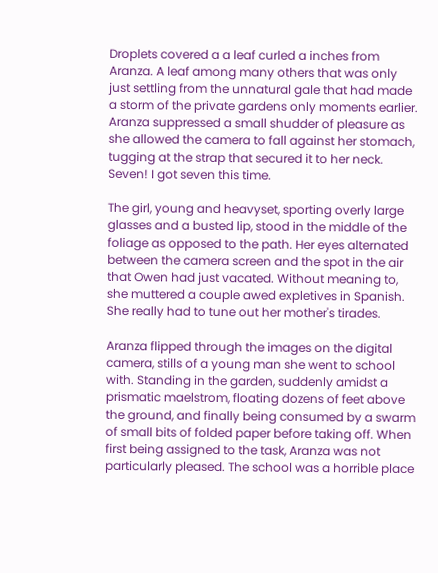Droplets covered a a leaf curled a inches from Aranza. A leaf among many others that was only just settling from the unnatural gale that had made a storm of the private gardens only moments earlier. Aranza suppressed a small shudder of pleasure as she allowed the camera to fall against her stomach, tugging at the strap that secured it to her neck. Seven! I got seven this time.

The girl, young and heavyset, sporting overly large glasses and a busted lip, stood in the middle of the foliage as opposed to the path. Her eyes alternated between the camera screen and the spot in the air that Owen had just vacated. Without meaning to, she muttered a couple awed expletives in Spanish. She really had to tune out her mother's tirades.

Aranza flipped through the images on the digital camera, stills of a young man she went to school with. Standing in the garden, suddenly amidst a prismatic maelstrom, floating dozens of feet above the ground, and finally being consumed by a swarm of small bits of folded paper before taking off. When first being assigned to the task, Aranza was not particularly pleased. The school was a horrible place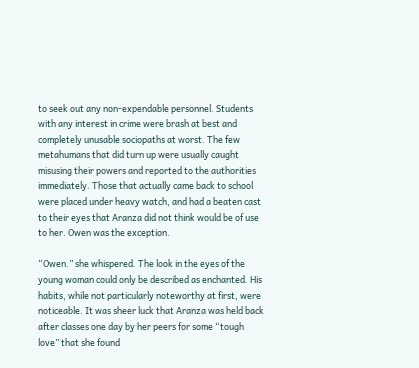to seek out any non-expendable personnel. Students with any interest in crime were brash at best and completely unusable sociopaths at worst. The few metahumans that did turn up were usually caught misusing their powers and reported to the authorities immediately. Those that actually came back to school were placed under heavy watch, and had a beaten cast to their eyes that Aranza did not think would be of use to her. Owen was the exception.

“Owen.” she whispered. The look in the eyes of the young woman could only be described as enchanted. His habits, while not particularly noteworthy at first, were noticeable. It was sheer luck that Aranza was held back after classes one day by her peers for some “tough love” that she found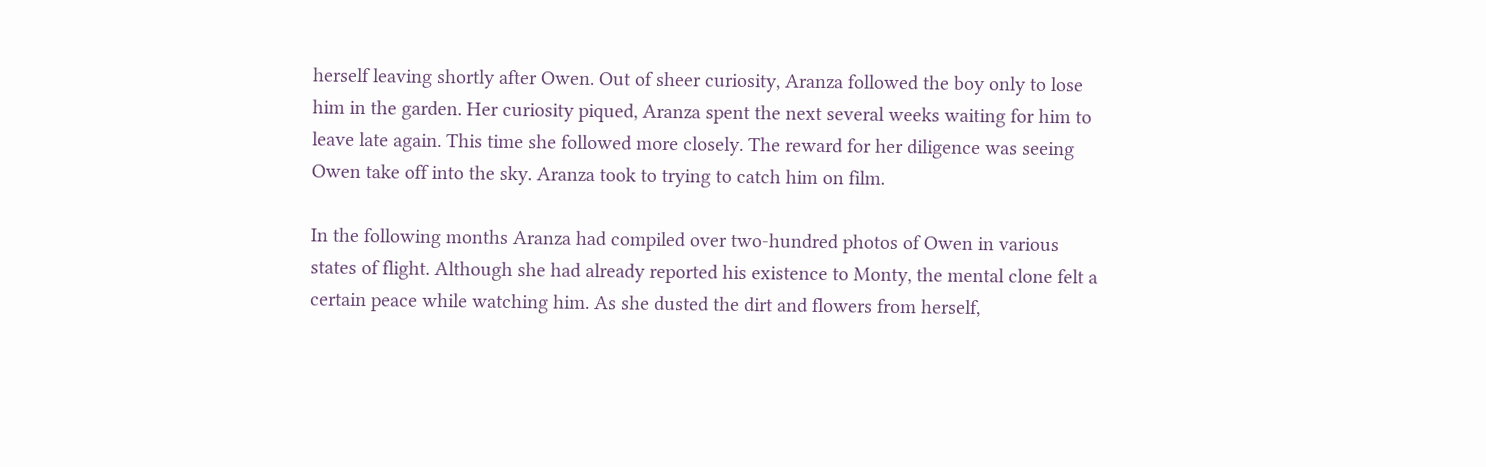herself leaving shortly after Owen. Out of sheer curiosity, Aranza followed the boy only to lose him in the garden. Her curiosity piqued, Aranza spent the next several weeks waiting for him to leave late again. This time she followed more closely. The reward for her diligence was seeing Owen take off into the sky. Aranza took to trying to catch him on film.

In the following months Aranza had compiled over two-hundred photos of Owen in various states of flight. Although she had already reported his existence to Monty, the mental clone felt a certain peace while watching him. As she dusted the dirt and flowers from herself,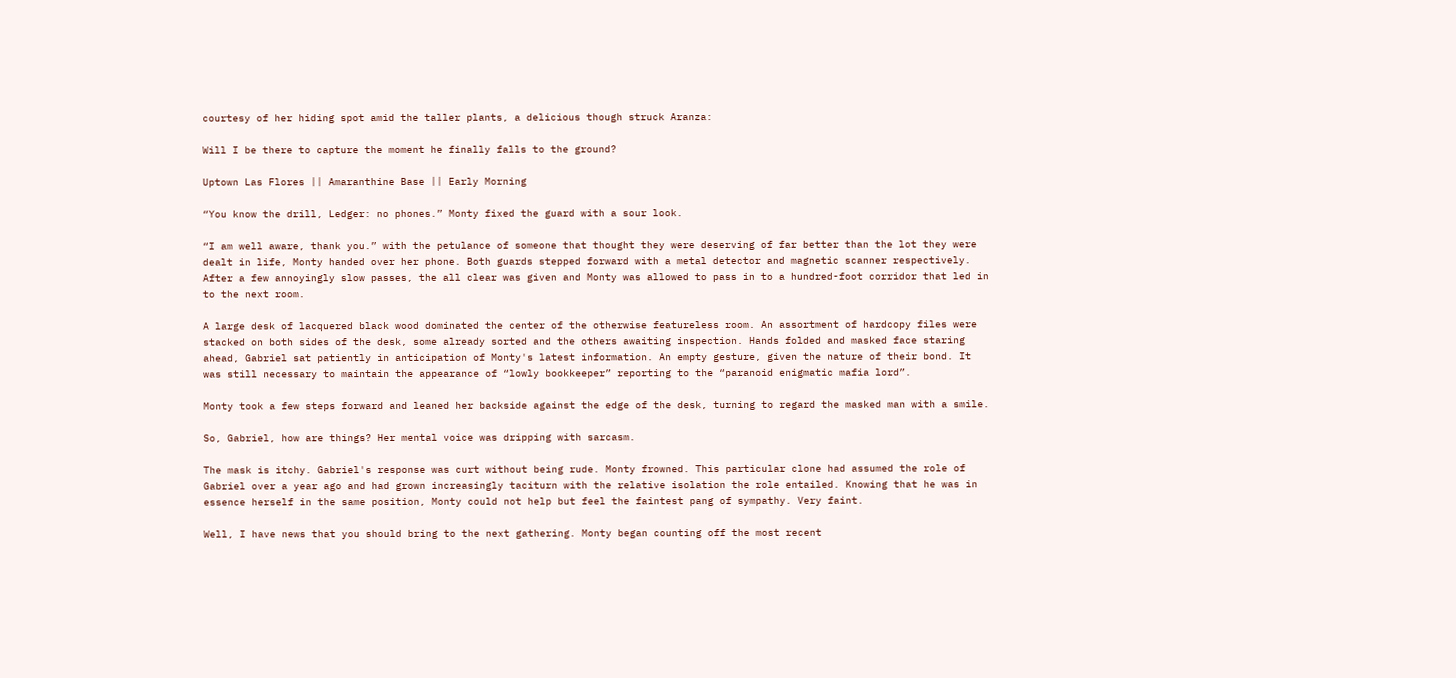courtesy of her hiding spot amid the taller plants, a delicious though struck Aranza:

Will I be there to capture the moment he finally falls to the ground?

Uptown Las Flores || Amaranthine Base || Early Morning

“You know the drill, Ledger: no phones.” Monty fixed the guard with a sour look.

“I am well aware, thank you.” with the petulance of someone that thought they were deserving of far better than the lot they were dealt in life, Monty handed over her phone. Both guards stepped forward with a metal detector and magnetic scanner respectively. After a few annoyingly slow passes, the all clear was given and Monty was allowed to pass in to a hundred-foot corridor that led in to the next room.

A large desk of lacquered black wood dominated the center of the otherwise featureless room. An assortment of hardcopy files were stacked on both sides of the desk, some already sorted and the others awaiting inspection. Hands folded and masked face staring ahead, Gabriel sat patiently in anticipation of Monty's latest information. An empty gesture, given the nature of their bond. It was still necessary to maintain the appearance of “lowly bookkeeper” reporting to the “paranoid enigmatic mafia lord”.

Monty took a few steps forward and leaned her backside against the edge of the desk, turning to regard the masked man with a smile.

So, Gabriel, how are things? Her mental voice was dripping with sarcasm.

The mask is itchy. Gabriel's response was curt without being rude. Monty frowned. This particular clone had assumed the role of Gabriel over a year ago and had grown increasingly taciturn with the relative isolation the role entailed. Knowing that he was in essence herself in the same position, Monty could not help but feel the faintest pang of sympathy. Very faint.

Well, I have news that you should bring to the next gathering. Monty began counting off the most recent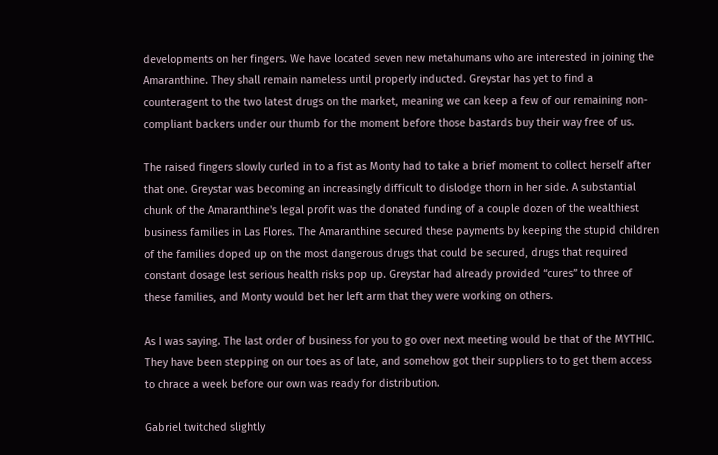developments on her fingers. We have located seven new metahumans who are interested in joining the Amaranthine. They shall remain nameless until properly inducted. Greystar has yet to find a counteragent to the two latest drugs on the market, meaning we can keep a few of our remaining non-compliant backers under our thumb for the moment before those bastards buy their way free of us.

The raised fingers slowly curled in to a fist as Monty had to take a brief moment to collect herself after that one. Greystar was becoming an increasingly difficult to dislodge thorn in her side. A substantial chunk of the Amaranthine's legal profit was the donated funding of a couple dozen of the wealthiest business families in Las Flores. The Amaranthine secured these payments by keeping the stupid children of the families doped up on the most dangerous drugs that could be secured, drugs that required constant dosage lest serious health risks pop up. Greystar had already provided “cures” to three of these families, and Monty would bet her left arm that they were working on others.

As I was saying. The last order of business for you to go over next meeting would be that of the MYTHIC. They have been stepping on our toes as of late, and somehow got their suppliers to to get them access to chrace a week before our own was ready for distribution.

Gabriel twitched slightly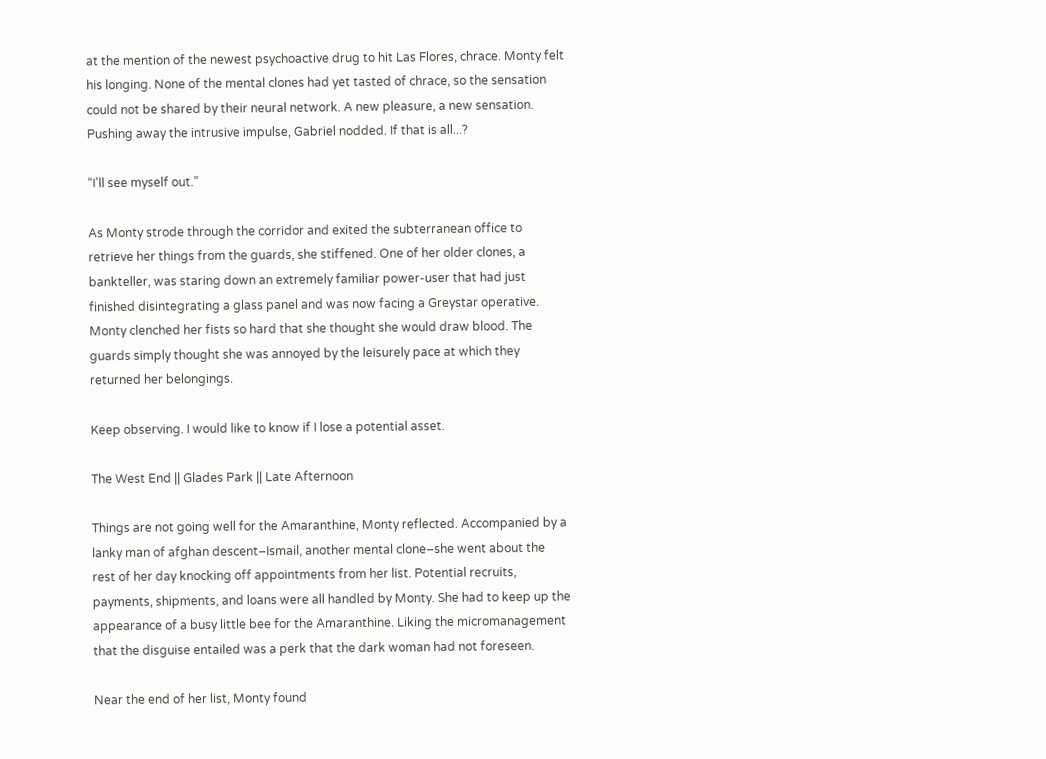at the mention of the newest psychoactive drug to hit Las Flores, chrace. Monty felt his longing. None of the mental clones had yet tasted of chrace, so the sensation could not be shared by their neural network. A new pleasure, a new sensation. Pushing away the intrusive impulse, Gabriel nodded. If that is all...?

“I'll see myself out.”

As Monty strode through the corridor and exited the subterranean office to retrieve her things from the guards, she stiffened. One of her older clones, a bankteller, was staring down an extremely familiar power-user that had just finished disintegrating a glass panel and was now facing a Greystar operative. Monty clenched her fists so hard that she thought she would draw blood. The guards simply thought she was annoyed by the leisurely pace at which they returned her belongings.

Keep observing. I would like to know if I lose a potential asset.

The West End || Glades Park || Late Afternoon

Things are not going well for the Amaranthine, Monty reflected. Accompanied by a lanky man of afghan descent–Ismail, another mental clone–she went about the rest of her day knocking off appointments from her list. Potential recruits, payments, shipments, and loans were all handled by Monty. She had to keep up the appearance of a busy little bee for the Amaranthine. Liking the micromanagement that the disguise entailed was a perk that the dark woman had not foreseen.

Near the end of her list, Monty found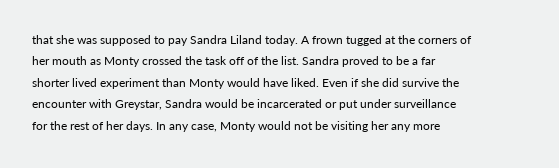that she was supposed to pay Sandra Liland today. A frown tugged at the corners of her mouth as Monty crossed the task off of the list. Sandra proved to be a far shorter lived experiment than Monty would have liked. Even if she did survive the encounter with Greystar, Sandra would be incarcerated or put under surveillance for the rest of her days. In any case, Monty would not be visiting her any more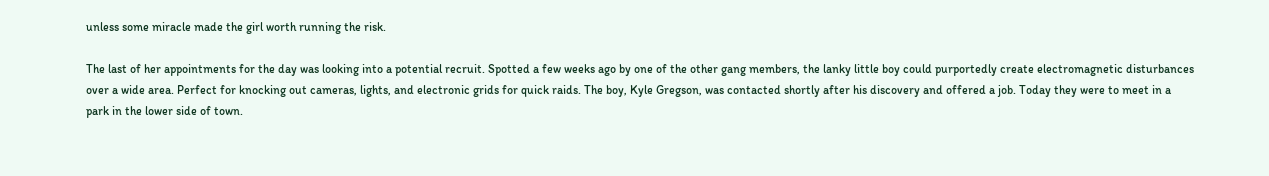unless some miracle made the girl worth running the risk.

The last of her appointments for the day was looking into a potential recruit. Spotted a few weeks ago by one of the other gang members, the lanky little boy could purportedly create electromagnetic disturbances over a wide area. Perfect for knocking out cameras, lights, and electronic grids for quick raids. The boy, Kyle Gregson, was contacted shortly after his discovery and offered a job. Today they were to meet in a park in the lower side of town.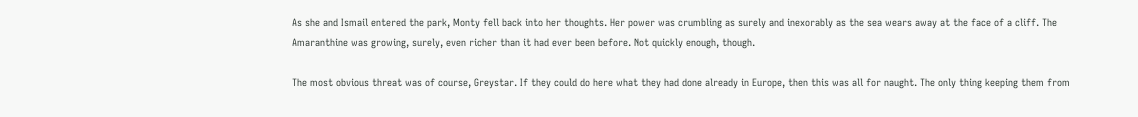As she and Ismail entered the park, Monty fell back into her thoughts. Her power was crumbling as surely and inexorably as the sea wears away at the face of a cliff. The Amaranthine was growing, surely, even richer than it had ever been before. Not quickly enough, though.

The most obvious threat was of course, Greystar. If they could do here what they had done already in Europe, then this was all for naught. The only thing keeping them from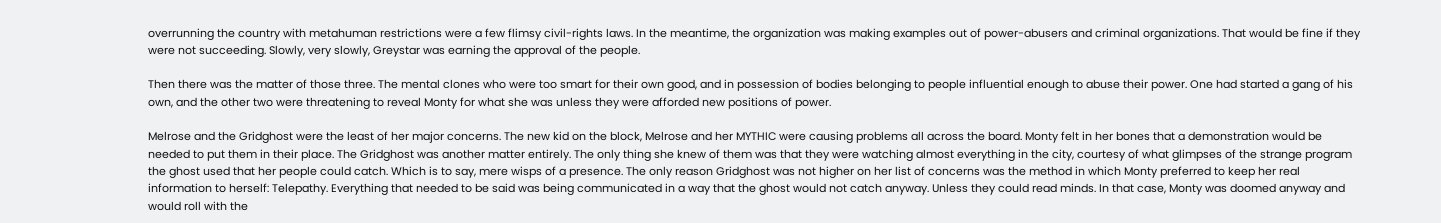overrunning the country with metahuman restrictions were a few flimsy civil-rights laws. In the meantime, the organization was making examples out of power-abusers and criminal organizations. That would be fine if they were not succeeding. Slowly, very slowly, Greystar was earning the approval of the people.

Then there was the matter of those three. The mental clones who were too smart for their own good, and in possession of bodies belonging to people influential enough to abuse their power. One had started a gang of his own, and the other two were threatening to reveal Monty for what she was unless they were afforded new positions of power.

Melrose and the Gridghost were the least of her major concerns. The new kid on the block, Melrose and her MYTHIC were causing problems all across the board. Monty felt in her bones that a demonstration would be needed to put them in their place. The Gridghost was another matter entirely. The only thing she knew of them was that they were watching almost everything in the city, courtesy of what glimpses of the strange program the ghost used that her people could catch. Which is to say, mere wisps of a presence. The only reason Gridghost was not higher on her list of concerns was the method in which Monty preferred to keep her real information to herself: Telepathy. Everything that needed to be said was being communicated in a way that the ghost would not catch anyway. Unless they could read minds. In that case, Monty was doomed anyway and would roll with the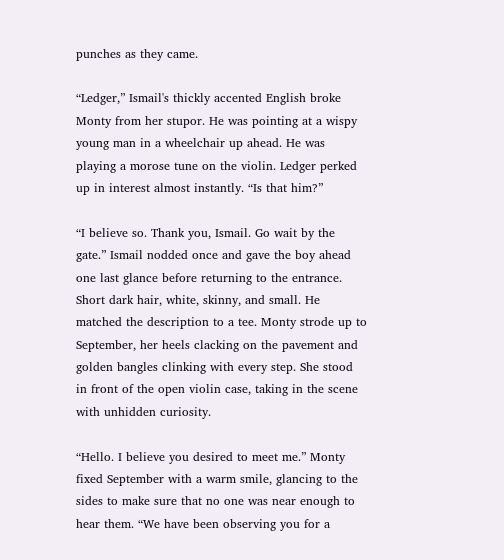punches as they came.

“Ledger,” Ismail's thickly accented English broke Monty from her stupor. He was pointing at a wispy young man in a wheelchair up ahead. He was playing a morose tune on the violin. Ledger perked up in interest almost instantly. “Is that him?”

“I believe so. Thank you, Ismail. Go wait by the gate.” Ismail nodded once and gave the boy ahead one last glance before returning to the entrance. Short dark hair, white, skinny, and small. He matched the description to a tee. Monty strode up to September, her heels clacking on the pavement and golden bangles clinking with every step. She stood in front of the open violin case, taking in the scene with unhidden curiosity.

“Hello. I believe you desired to meet me.” Monty fixed September with a warm smile, glancing to the sides to make sure that no one was near enough to hear them. “We have been observing you for a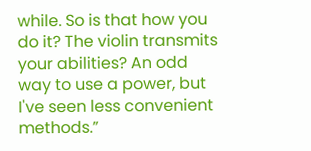while. So is that how you do it? The violin transmits your abilities? An odd way to use a power, but I've seen less convenient methods.”